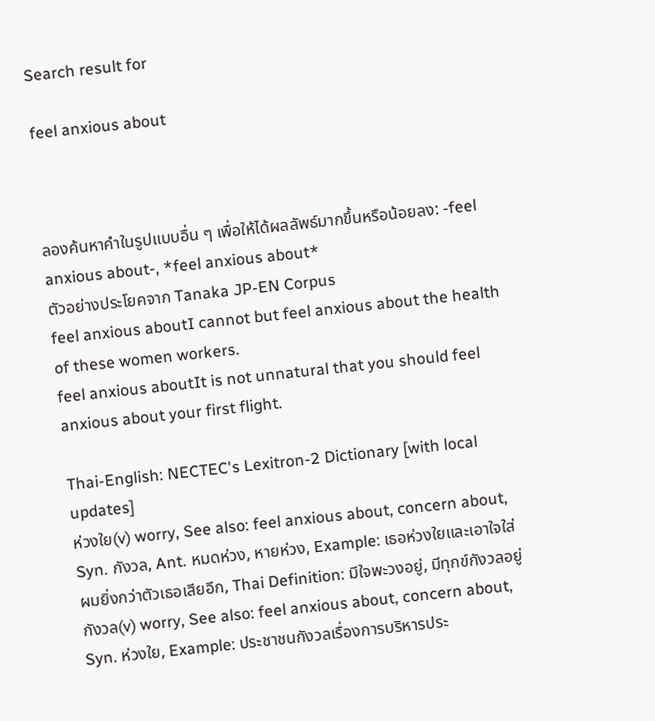Search result for

feel anxious about



ลองค้นหาคำในรูปแบบอื่น ๆ เพื่อให้ได้ผลลัพธ์มากขึ้นหรือน้อยลง: -feel anxious about-, *feel anxious about*
ตัวอย่างประโยคจาก Tanaka JP-EN Corpus
feel anxious aboutI cannot but feel anxious about the health of these women workers.
feel anxious aboutIt is not unnatural that you should feel anxious about your first flight.

Thai-English: NECTEC's Lexitron-2 Dictionary [with local updates]
ห่วงใย(v) worry, See also: feel anxious about, concern about, Syn. กังวล, Ant. หมดห่วง, หายห่วง, Example: เธอห่วงใยและเอาใจใส่ผมยิ่งกว่าตัวเธอเสียอีก, Thai Definition: มีใจพะวงอยู่, มีทุกข์กังวลอยู่
กังวล(v) worry, See also: feel anxious about, concern about, Syn. ห่วงใย, Example: ประชาชนกังวลเรื่องการบริหารประ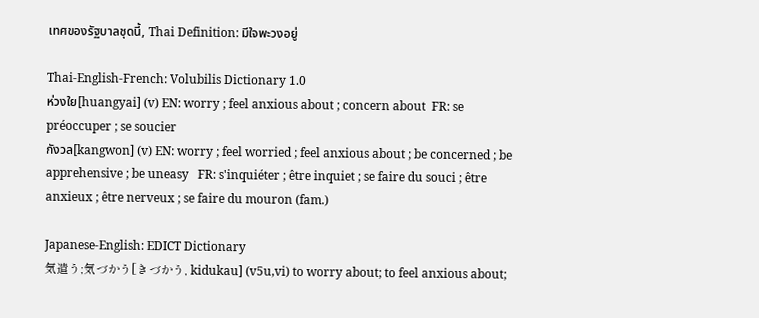เทศของรัฐบาลชุดนี้, Thai Definition: มีใจพะวงอยู่

Thai-English-French: Volubilis Dictionary 1.0
ห่วงใย[huangyai] (v) EN: worry ; feel anxious about ; concern about  FR: se préoccuper ; se soucier
กังวล[kangwon] (v) EN: worry ; feel worried ; feel anxious about ; be concerned ; be apprehensive ; be uneasy   FR: s'inquiéter ; être inquiet ; se faire du souci ; être anxieux ; être nerveux ; se faire du mouron (fam.)

Japanese-English: EDICT Dictionary
気遣う;気づかう[きづかう, kidukau] (v5u,vi) to worry about; to feel anxious about;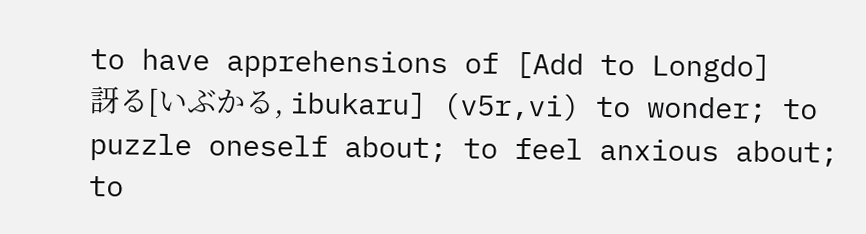to have apprehensions of [Add to Longdo]
訝る[いぶかる, ibukaru] (v5r,vi) to wonder; to puzzle oneself about; to feel anxious about; to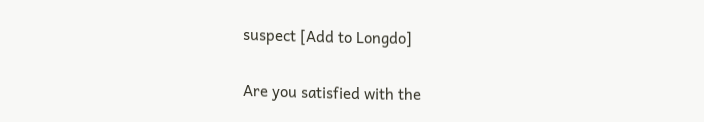suspect [Add to Longdo]

Are you satisfied with the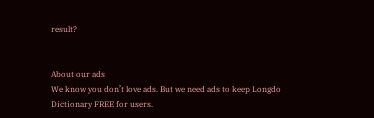result?


About our ads
We know you don’t love ads. But we need ads to keep Longdo Dictionary FREE for users.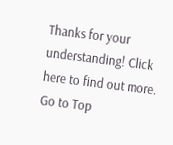Thanks for your understanding! Click here to find out more.
Go to Top